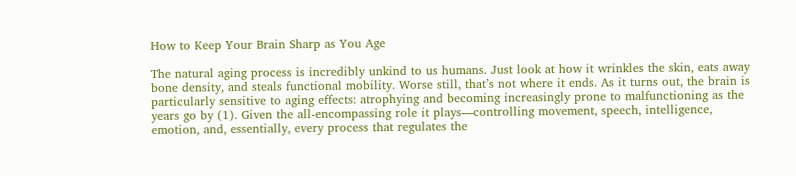How to Keep Your Brain Sharp as You Age

The natural aging process is incredibly unkind to us humans. Just look at how it wrinkles the skin, eats away bone density, and steals functional mobility. Worse still, that’s not where it ends. As it turns out, the brain is particularly sensitive to aging effects: atrophying and becoming increasingly prone to malfunctioning as the years go by (1). Given the all-encompassing role it plays—controlling movement, speech, intelligence, emotion, and, essentially, every process that regulates the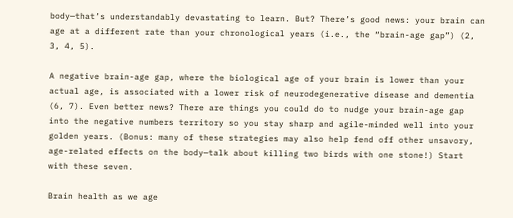body—that’s understandably devastating to learn. But? There’s good news: your brain can age at a different rate than your chronological years (i.e., the “brain-age gap”) (2, 3, 4, 5).

A negative brain-age gap, where the biological age of your brain is lower than your actual age, is associated with a lower risk of neurodegenerative disease and dementia (6, 7). Even better news? There are things you could do to nudge your brain-age gap into the negative numbers territory so you stay sharp and agile-minded well into your golden years. (Bonus: many of these strategies may also help fend off other unsavory, age-related effects on the body—talk about killing two birds with one stone!) Start with these seven.

Brain health as we age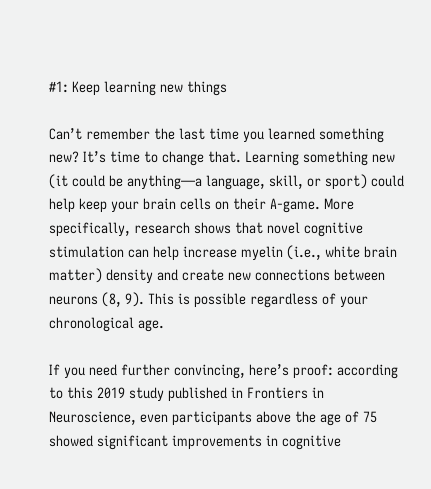#1: Keep learning new things

Can’t remember the last time you learned something new? It’s time to change that. Learning something new (it could be anything—a language, skill, or sport) could help keep your brain cells on their A-game. More specifically, research shows that novel cognitive stimulation can help increase myelin (i.e., white brain matter) density and create new connections between neurons (8, 9). This is possible regardless of your chronological age.

If you need further convincing, here’s proof: according to this 2019 study published in Frontiers in Neuroscience, even participants above the age of 75 showed significant improvements in cognitive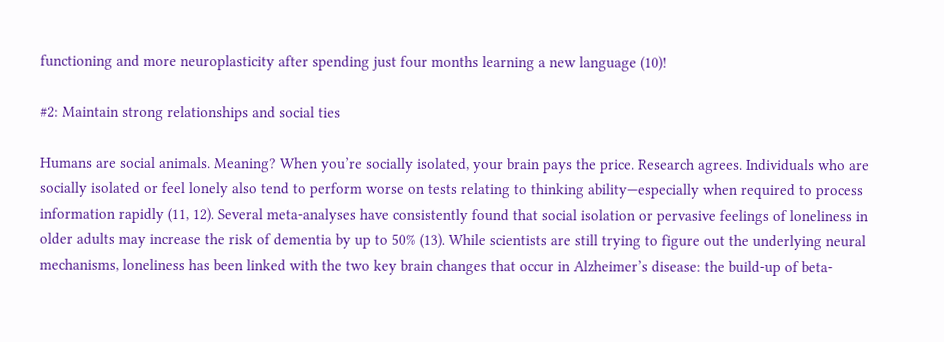functioning and more neuroplasticity after spending just four months learning a new language (10)!

#2: Maintain strong relationships and social ties

Humans are social animals. Meaning? When you’re socially isolated, your brain pays the price. Research agrees. Individuals who are socially isolated or feel lonely also tend to perform worse on tests relating to thinking ability—especially when required to process information rapidly (11, 12). Several meta-analyses have consistently found that social isolation or pervasive feelings of loneliness in older adults may increase the risk of dementia by up to 50% (13). While scientists are still trying to figure out the underlying neural mechanisms, loneliness has been linked with the two key brain changes that occur in Alzheimer’s disease: the build-up of beta-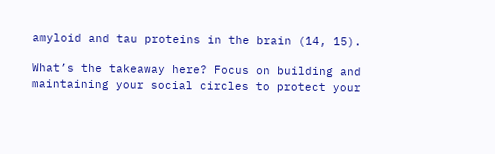amyloid and tau proteins in the brain (14, 15).

What’s the takeaway here? Focus on building and maintaining your social circles to protect your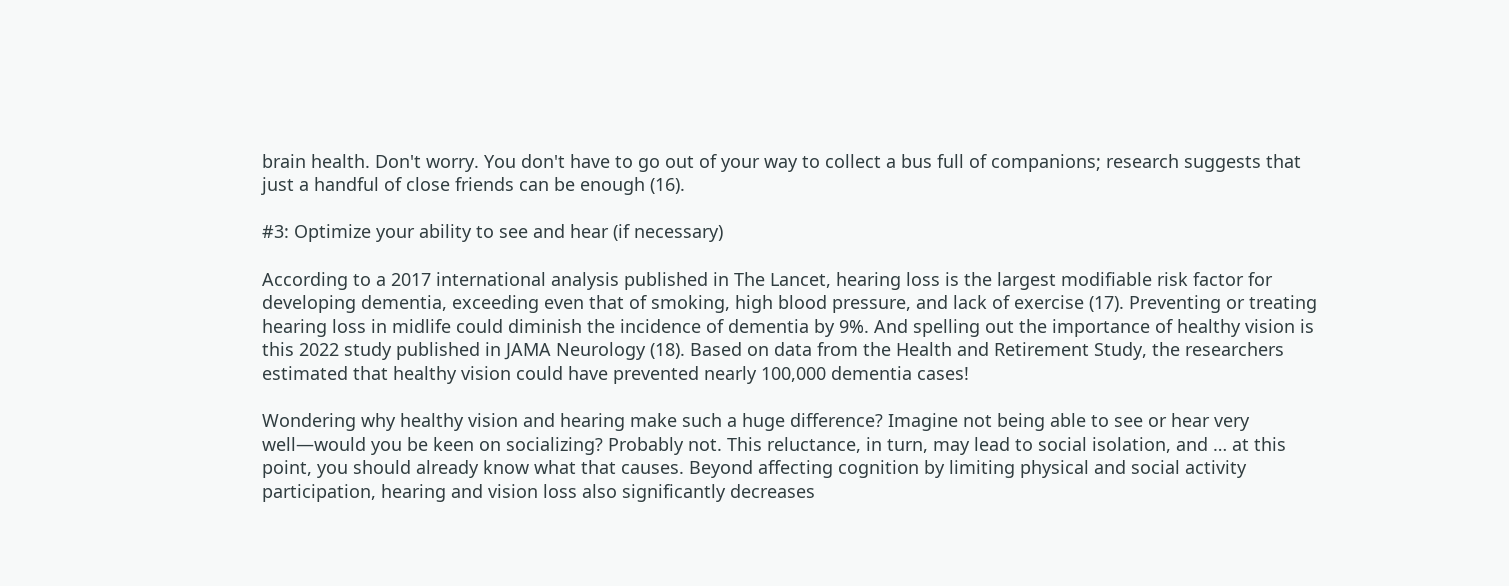brain health. Don't worry. You don't have to go out of your way to collect a bus full of companions; research suggests that just a handful of close friends can be enough (16).

#3: Optimize your ability to see and hear (if necessary)

According to a 2017 international analysis published in The Lancet, hearing loss is the largest modifiable risk factor for developing dementia, exceeding even that of smoking, high blood pressure, and lack of exercise (17). Preventing or treating hearing loss in midlife could diminish the incidence of dementia by 9%. And spelling out the importance of healthy vision is this 2022 study published in JAMA Neurology (18). Based on data from the Health and Retirement Study, the researchers estimated that healthy vision could have prevented nearly 100,000 dementia cases!

Wondering why healthy vision and hearing make such a huge difference? Imagine not being able to see or hear very well—would you be keen on socializing? Probably not. This reluctance, in turn, may lead to social isolation, and … at this point, you should already know what that causes. Beyond affecting cognition by limiting physical and social activity participation, hearing and vision loss also significantly decreases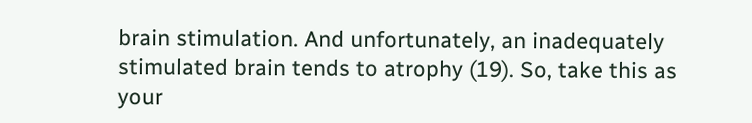brain stimulation. And unfortunately, an inadequately stimulated brain tends to atrophy (19). So, take this as your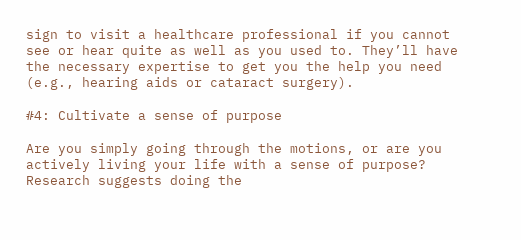sign to visit a healthcare professional if you cannot see or hear quite as well as you used to. They’ll have the necessary expertise to get you the help you need (e.g., hearing aids or cataract surgery).

#4: Cultivate a sense of purpose

Are you simply going through the motions, or are you actively living your life with a sense of purpose? Research suggests doing the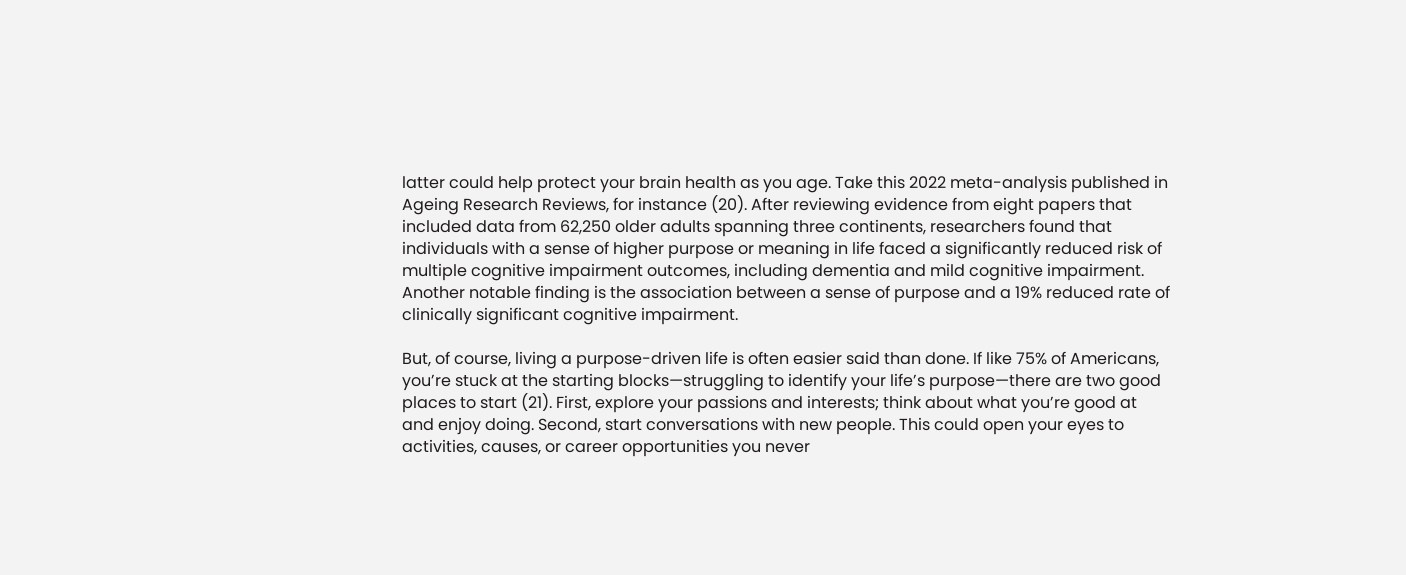latter could help protect your brain health as you age. Take this 2022 meta-analysis published in Ageing Research Reviews, for instance (20). After reviewing evidence from eight papers that included data from 62,250 older adults spanning three continents, researchers found that individuals with a sense of higher purpose or meaning in life faced a significantly reduced risk of multiple cognitive impairment outcomes, including dementia and mild cognitive impairment. Another notable finding is the association between a sense of purpose and a 19% reduced rate of clinically significant cognitive impairment.

But, of course, living a purpose-driven life is often easier said than done. If like 75% of Americans, you’re stuck at the starting blocks—struggling to identify your life’s purpose—there are two good places to start (21). First, explore your passions and interests; think about what you’re good at and enjoy doing. Second, start conversations with new people. This could open your eyes to activities, causes, or career opportunities you never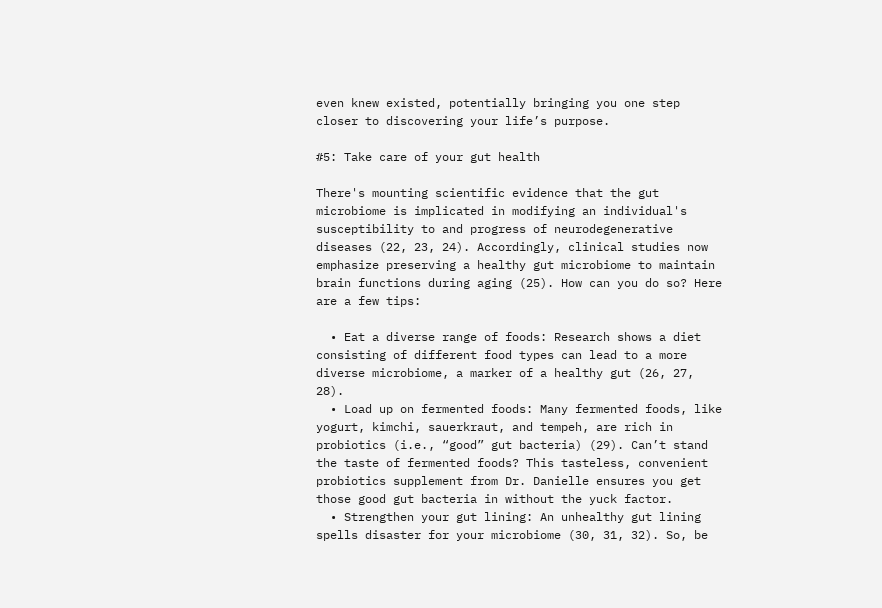even knew existed, potentially bringing you one step closer to discovering your life’s purpose.

#5: Take care of your gut health

There's mounting scientific evidence that the gut microbiome is implicated in modifying an individual's susceptibility to and progress of neurodegenerative diseases (22, 23, 24). Accordingly, clinical studies now emphasize preserving a healthy gut microbiome to maintain brain functions during aging (25). How can you do so? Here are a few tips:

  • Eat a diverse range of foods: Research shows a diet consisting of different food types can lead to a more diverse microbiome, a marker of a healthy gut (26, 27, 28).
  • Load up on fermented foods: Many fermented foods, like yogurt, kimchi, sauerkraut, and tempeh, are rich in probiotics (i.e., “good” gut bacteria) (29). Can’t stand the taste of fermented foods? This tasteless, convenient probiotics supplement from Dr. Danielle ensures you get those good gut bacteria in without the yuck factor.
  • Strengthen your gut lining: An unhealthy gut lining spells disaster for your microbiome (30, 31, 32). So, be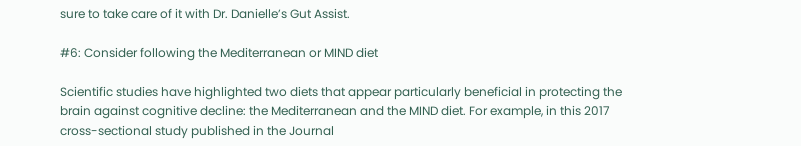sure to take care of it with Dr. Danielle’s Gut Assist.

#6: Consider following the Mediterranean or MIND diet

Scientific studies have highlighted two diets that appear particularly beneficial in protecting the brain against cognitive decline: the Mediterranean and the MIND diet. For example, in this 2017 cross-sectional study published in the Journal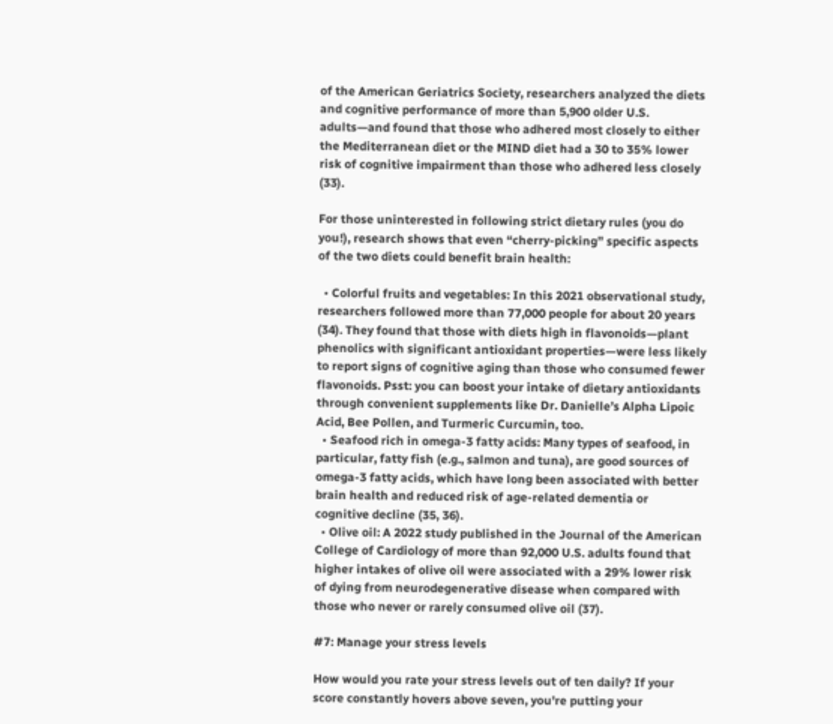of the American Geriatrics Society, researchers analyzed the diets and cognitive performance of more than 5,900 older U.S. adults—and found that those who adhered most closely to either the Mediterranean diet or the MIND diet had a 30 to 35% lower risk of cognitive impairment than those who adhered less closely (33).

For those uninterested in following strict dietary rules (you do you!), research shows that even “cherry-picking” specific aspects of the two diets could benefit brain health:

  • Colorful fruits and vegetables: In this 2021 observational study, researchers followed more than 77,000 people for about 20 years (34). They found that those with diets high in flavonoids—plant phenolics with significant antioxidant properties—were less likely to report signs of cognitive aging than those who consumed fewer flavonoids. Psst: you can boost your intake of dietary antioxidants through convenient supplements like Dr. Danielle’s Alpha Lipoic Acid, Bee Pollen, and Turmeric Curcumin, too.
  • Seafood rich in omega-3 fatty acids: Many types of seafood, in particular, fatty fish (e.g., salmon and tuna), are good sources of omega-3 fatty acids, which have long been associated with better brain health and reduced risk of age-related dementia or cognitive decline (35, 36).
  • Olive oil: A 2022 study published in the Journal of the American College of Cardiology of more than 92,000 U.S. adults found that higher intakes of olive oil were associated with a 29% lower risk of dying from neurodegenerative disease when compared with those who never or rarely consumed olive oil (37).

#7: Manage your stress levels

How would you rate your stress levels out of ten daily? If your score constantly hovers above seven, you're putting your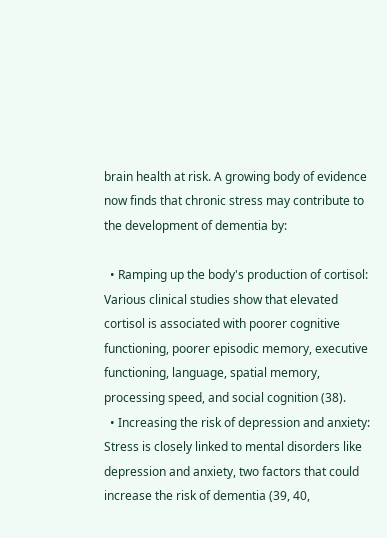brain health at risk. A growing body of evidence now finds that chronic stress may contribute to the development of dementia by:

  • Ramping up the body's production of cortisol: Various clinical studies show that elevated cortisol is associated with poorer cognitive functioning, poorer episodic memory, executive functioning, language, spatial memory, processing speed, and social cognition (38).
  • Increasing the risk of depression and anxiety: Stress is closely linked to mental disorders like depression and anxiety, two factors that could increase the risk of dementia (39, 40,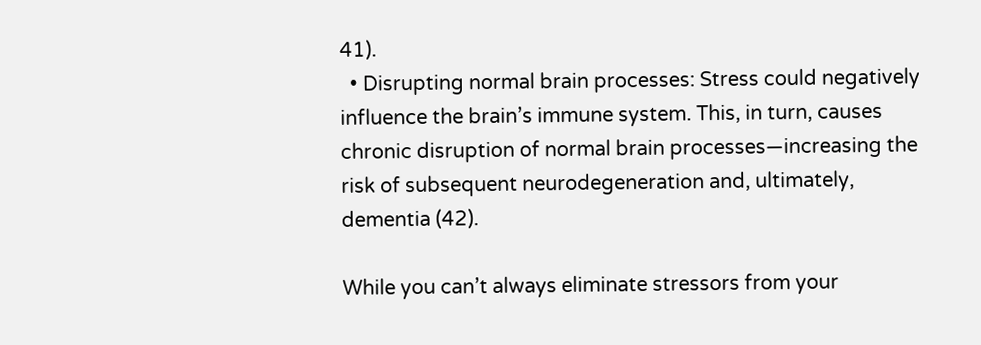41).
  • Disrupting normal brain processes: Stress could negatively influence the brain’s immune system. This, in turn, causes chronic disruption of normal brain processes—increasing the risk of subsequent neurodegeneration and, ultimately, dementia (42).

While you can’t always eliminate stressors from your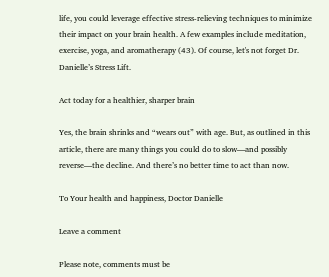life, you could leverage effective stress-relieving techniques to minimize their impact on your brain health. A few examples include meditation, exercise, yoga, and aromatherapy (43). Of course, let's not forget Dr. Danielle’s Stress Lift.

Act today for a healthier, sharper brain

Yes, the brain shrinks and “wears out” with age. But, as outlined in this article, there are many things you could do to slow—and possibly reverse—the decline. And there’s no better time to act than now.

To Your health and happiness, Doctor Danielle

Leave a comment

Please note, comments must be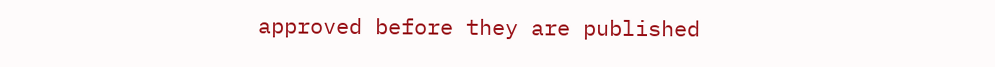approved before they are published